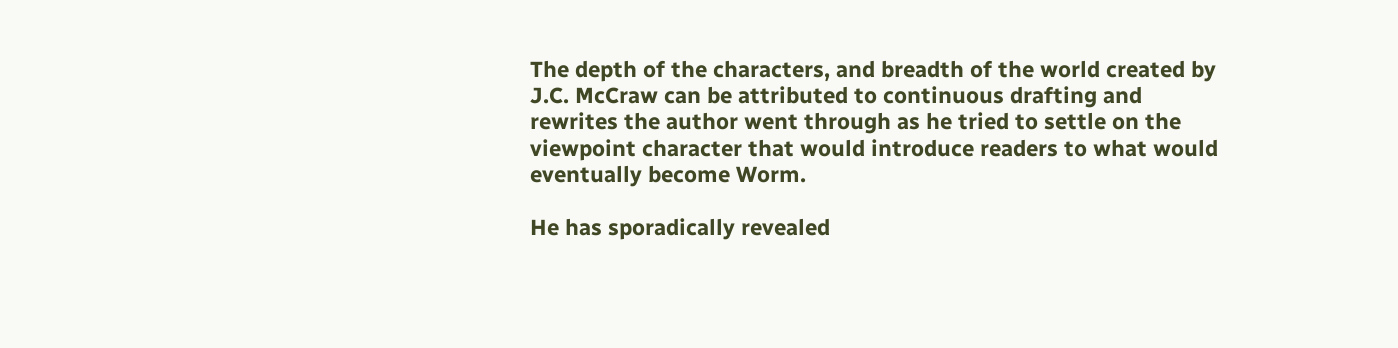The depth of the characters, and breadth of the world created by J.C. McCraw can be attributed to continuous drafting and rewrites the author went through as he tried to settle on the viewpoint character that would introduce readers to what would eventually become Worm.

He has sporadically revealed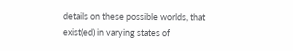details on these possible worlds, that exist(ed) in varying states of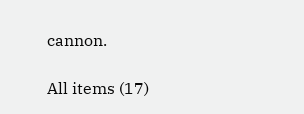cannon.

All items (17)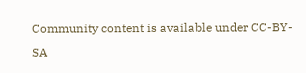Community content is available under CC-BY-SA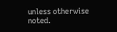unless otherwise noted.